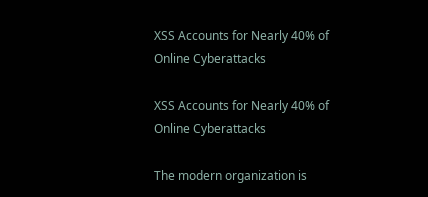XSS Accounts for Nearly 40% of Online Cyberattacks

XSS Accounts for Nearly 40% of Online Cyberattacks

The modern organization is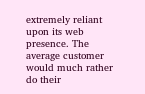extremely reliant upon its web presence. The average customer would much rather do their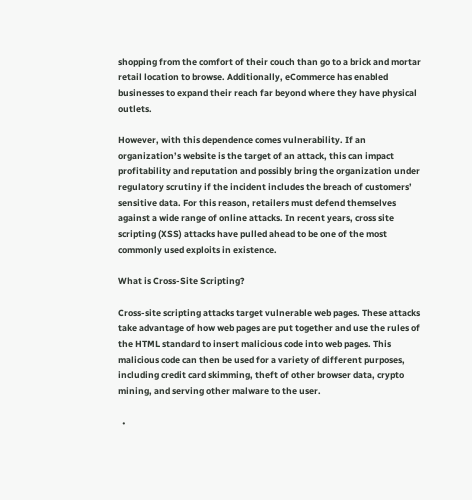shopping from the comfort of their couch than go to a brick and mortar retail location to browse. Additionally, eCommerce has enabled businesses to expand their reach far beyond where they have physical outlets.

However, with this dependence comes vulnerability. If an organization’s website is the target of an attack, this can impact profitability and reputation and possibly bring the organization under regulatory scrutiny if the incident includes the breach of customers’ sensitive data. For this reason, retailers must defend themselves against a wide range of online attacks. In recent years, cross site scripting (XSS) attacks have pulled ahead to be one of the most commonly used exploits in existence.

What is Cross-Site Scripting?

Cross-site scripting attacks target vulnerable web pages. These attacks take advantage of how web pages are put together and use the rules of the HTML standard to insert malicious code into web pages. This malicious code can then be used for a variety of different purposes, including credit card skimming, theft of other browser data, crypto mining, and serving other malware to the user.

  •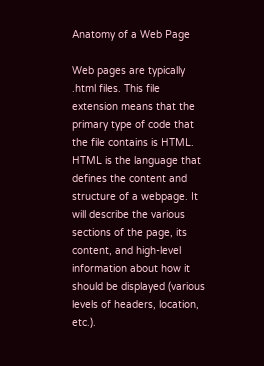Anatomy of a Web Page

Web pages are typically .html files. This file extension means that the primary type of code that the file contains is HTML. HTML is the language that defines the content and structure of a webpage. It will describe the various sections of the page, its content, and high-level information about how it should be displayed (various levels of headers, location, etc.).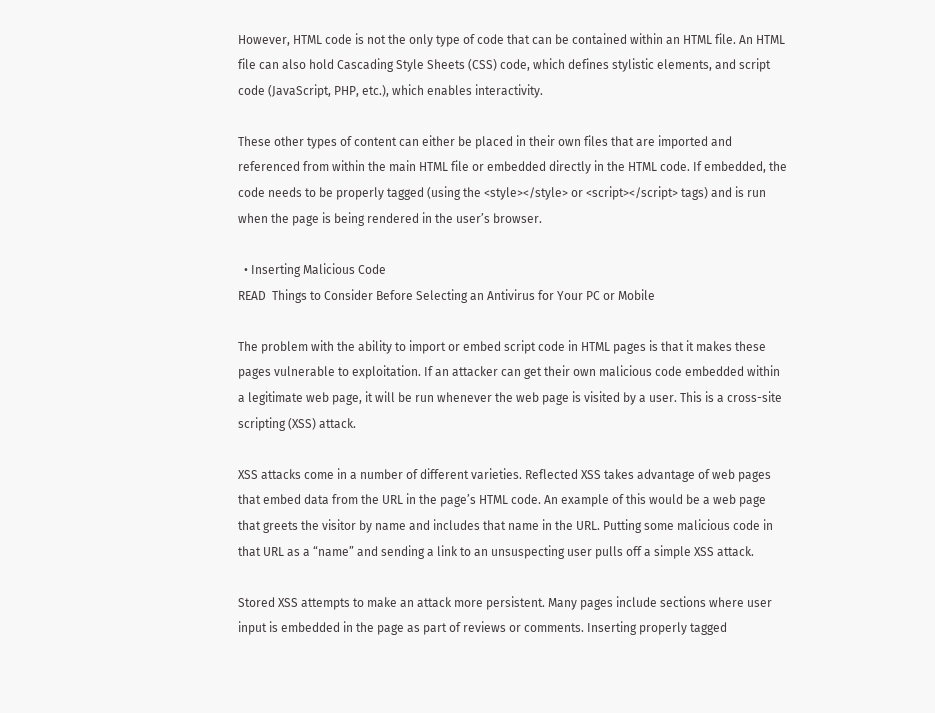However, HTML code is not the only type of code that can be contained within an HTML file. An HTML file can also hold Cascading Style Sheets (CSS) code, which defines stylistic elements, and script code (JavaScript, PHP, etc.), which enables interactivity.

These other types of content can either be placed in their own files that are imported and referenced from within the main HTML file or embedded directly in the HTML code. If embedded, the code needs to be properly tagged (using the <style></style> or <script></script> tags) and is run when the page is being rendered in the user’s browser.

  • Inserting Malicious Code
READ  Things to Consider Before Selecting an Antivirus for Your PC or Mobile

The problem with the ability to import or embed script code in HTML pages is that it makes these pages vulnerable to exploitation. If an attacker can get their own malicious code embedded within a legitimate web page, it will be run whenever the web page is visited by a user. This is a cross-site scripting (XSS) attack.

XSS attacks come in a number of different varieties. Reflected XSS takes advantage of web pages that embed data from the URL in the page’s HTML code. An example of this would be a web page that greets the visitor by name and includes that name in the URL. Putting some malicious code in that URL as a “name” and sending a link to an unsuspecting user pulls off a simple XSS attack.

Stored XSS attempts to make an attack more persistent. Many pages include sections where user input is embedded in the page as part of reviews or comments. Inserting properly tagged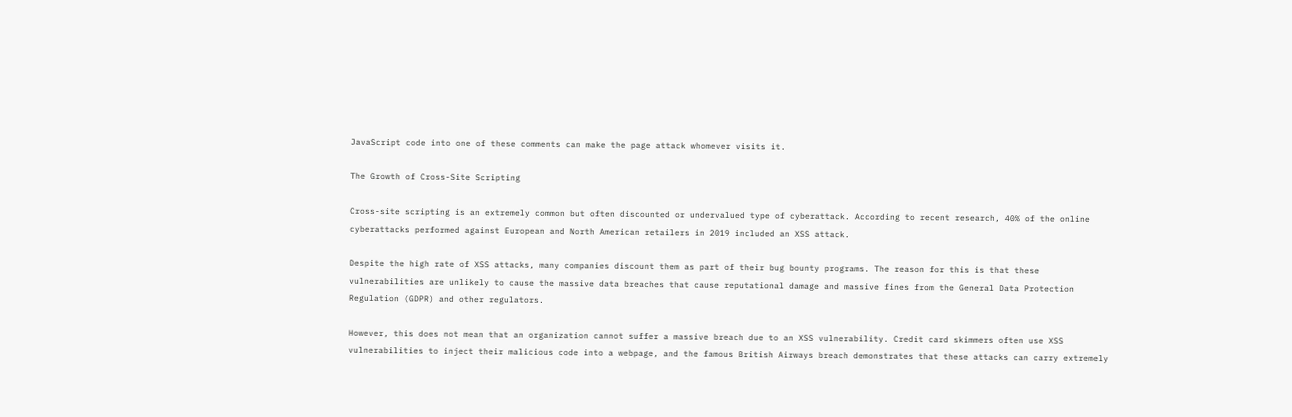JavaScript code into one of these comments can make the page attack whomever visits it.

The Growth of Cross-Site Scripting

Cross-site scripting is an extremely common but often discounted or undervalued type of cyberattack. According to recent research, 40% of the online cyberattacks performed against European and North American retailers in 2019 included an XSS attack.

Despite the high rate of XSS attacks, many companies discount them as part of their bug bounty programs. The reason for this is that these vulnerabilities are unlikely to cause the massive data breaches that cause reputational damage and massive fines from the General Data Protection Regulation (GDPR) and other regulators.

However, this does not mean that an organization cannot suffer a massive breach due to an XSS vulnerability. Credit card skimmers often use XSS vulnerabilities to inject their malicious code into a webpage, and the famous British Airways breach demonstrates that these attacks can carry extremely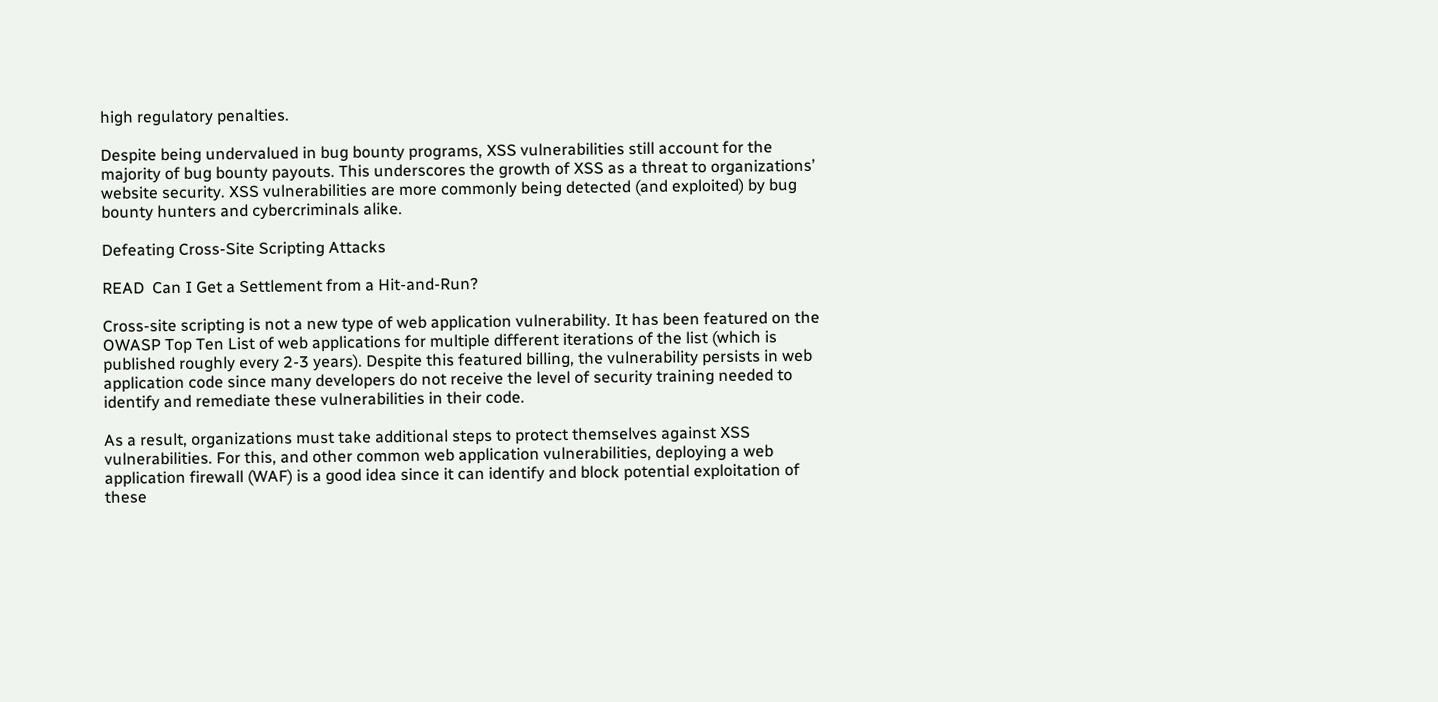high regulatory penalties.

Despite being undervalued in bug bounty programs, XSS vulnerabilities still account for the majority of bug bounty payouts. This underscores the growth of XSS as a threat to organizations’ website security. XSS vulnerabilities are more commonly being detected (and exploited) by bug bounty hunters and cybercriminals alike.

Defeating Cross-Site Scripting Attacks

READ  Can I Get a Settlement from a Hit-and-Run?

Cross-site scripting is not a new type of web application vulnerability. It has been featured on the OWASP Top Ten List of web applications for multiple different iterations of the list (which is published roughly every 2-3 years). Despite this featured billing, the vulnerability persists in web application code since many developers do not receive the level of security training needed to identify and remediate these vulnerabilities in their code.

As a result, organizations must take additional steps to protect themselves against XSS vulnerabilities. For this, and other common web application vulnerabilities, deploying a web application firewall (WAF) is a good idea since it can identify and block potential exploitation of these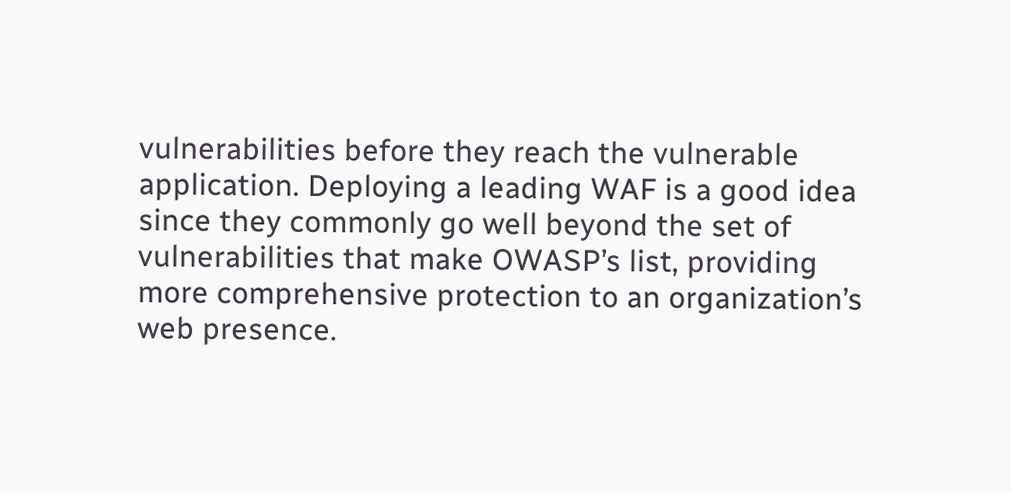vulnerabilities before they reach the vulnerable application. Deploying a leading WAF is a good idea since they commonly go well beyond the set of vulnerabilities that make OWASP’s list, providing more comprehensive protection to an organization’s web presence.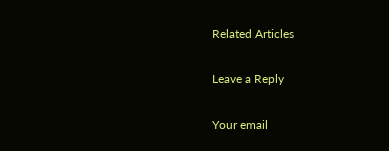Related Articles

Leave a Reply

Your email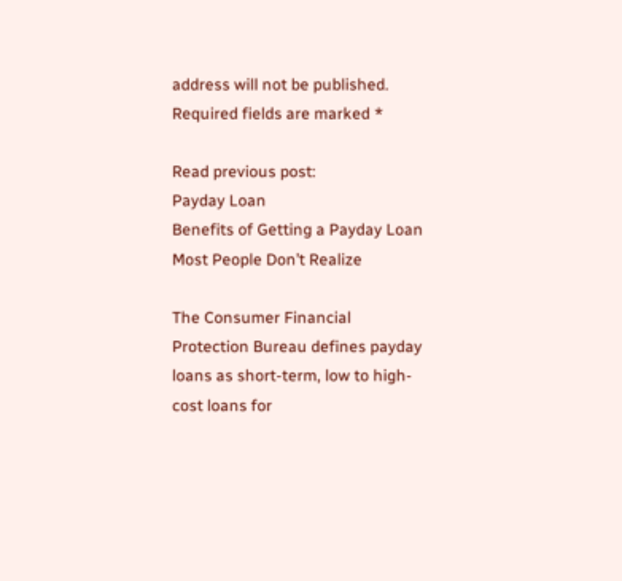address will not be published. Required fields are marked *

Read previous post:
Payday Loan
Benefits of Getting a Payday Loan Most People Don’t Realize

The Consumer Financial Protection Bureau defines payday loans as short-term, low to high-cost loans for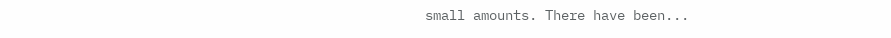small amounts. There have been...